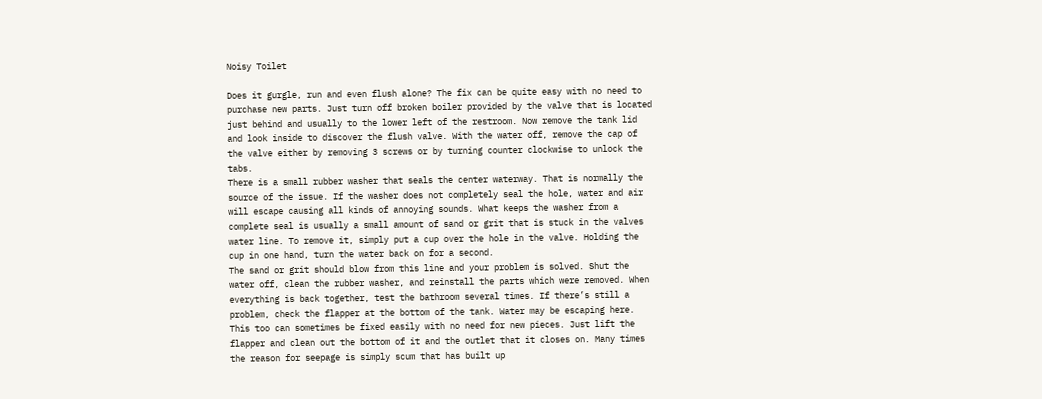Noisy Toilet

Does it gurgle, run and even flush alone? The fix can be quite easy with no need to purchase new parts. Just turn off broken boiler provided by the valve that is located just behind and usually to the lower left of the restroom. Now remove the tank lid and look inside to discover the flush valve. With the water off, remove the cap of the valve either by removing 3 screws or by turning counter clockwise to unlock the tabs.
There is a small rubber washer that seals the center waterway. That is normally the source of the issue. If the washer does not completely seal the hole, water and air will escape causing all kinds of annoying sounds. What keeps the washer from a complete seal is usually a small amount of sand or grit that is stuck in the valves water line. To remove it, simply put a cup over the hole in the valve. Holding the cup in one hand, turn the water back on for a second.
The sand or grit should blow from this line and your problem is solved. Shut the water off, clean the rubber washer, and reinstall the parts which were removed. When everything is back together, test the bathroom several times. If there’s still a problem, check the flapper at the bottom of the tank. Water may be escaping here. This too can sometimes be fixed easily with no need for new pieces. Just lift the flapper and clean out the bottom of it and the outlet that it closes on. Many times the reason for seepage is simply scum that has built up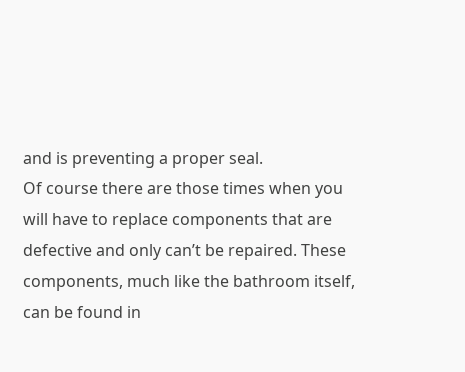and is preventing a proper seal.
Of course there are those times when you will have to replace components that are defective and only can’t be repaired. These components, much like the bathroom itself, can be found in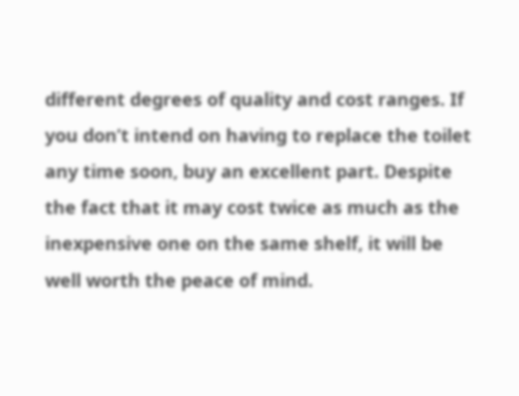different degrees of quality and cost ranges. If you don’t intend on having to replace the toilet any time soon, buy an excellent part. Despite the fact that it may cost twice as much as the inexpensive one on the same shelf, it will be well worth the peace of mind.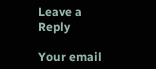Leave a Reply

Your email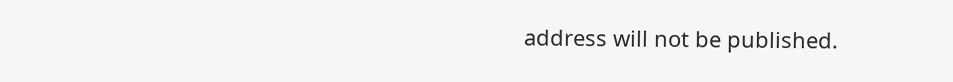address will not be published.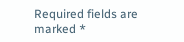Required fields are marked *